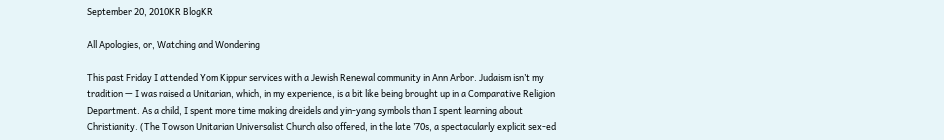September 20, 2010KR BlogKR

All Apologies, or, Watching and Wondering

This past Friday I attended Yom Kippur services with a Jewish Renewal community in Ann Arbor. Judaism isn’t my tradition — I was raised a Unitarian, which, in my experience, is a bit like being brought up in a Comparative Religion Department. As a child, I spent more time making dreidels and yin-yang symbols than I spent learning about Christianity. (The Towson Unitarian Universalist Church also offered, in the late ’70s, a spectacularly explicit sex-ed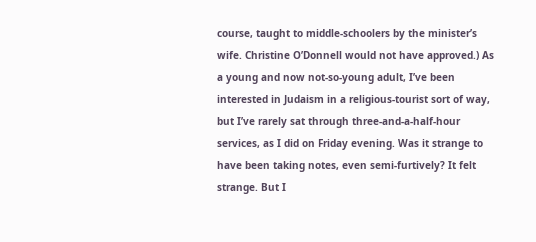course, taught to middle-schoolers by the minister’s wife. Christine O’Donnell would not have approved.) As a young and now not-so-young adult, I’ve been interested in Judaism in a religious-tourist sort of way, but I’ve rarely sat through three-and-a-half-hour services, as I did on Friday evening. Was it strange to have been taking notes, even semi-furtively? It felt strange. But I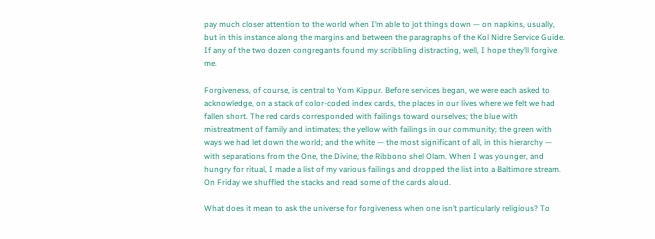pay much closer attention to the world when I’m able to jot things down — on napkins, usually, but in this instance along the margins and between the paragraphs of the Kol Nidre Service Guide. If any of the two dozen congregants found my scribbling distracting, well, I hope they’ll forgive me.

Forgiveness, of course, is central to Yom Kippur. Before services began, we were each asked to acknowledge, on a stack of color-coded index cards, the places in our lives where we felt we had fallen short. The red cards corresponded with failings toward ourselves; the blue with mistreatment of family and intimates; the yellow with failings in our community; the green with ways we had let down the world; and the white — the most significant of all, in this hierarchy — with separations from the One, the Divine, the Ribbono shel Olam. When I was younger, and hungry for ritual, I made a list of my various failings and dropped the list into a Baltimore stream. On Friday we shuffled the stacks and read some of the cards aloud.

What does it mean to ask the universe for forgiveness when one isn’t particularly religious? To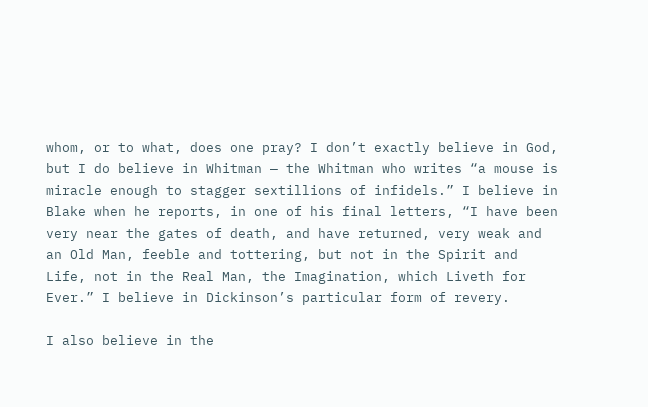whom, or to what, does one pray? I don’t exactly believe in God, but I do believe in Whitman — the Whitman who writes “a mouse is miracle enough to stagger sextillions of infidels.” I believe in Blake when he reports, in one of his final letters, “I have been very near the gates of death, and have returned, very weak and an Old Man, feeble and tottering, but not in the Spirit and Life, not in the Real Man, the Imagination, which Liveth for Ever.” I believe in Dickinson’s particular form of revery.

I also believe in the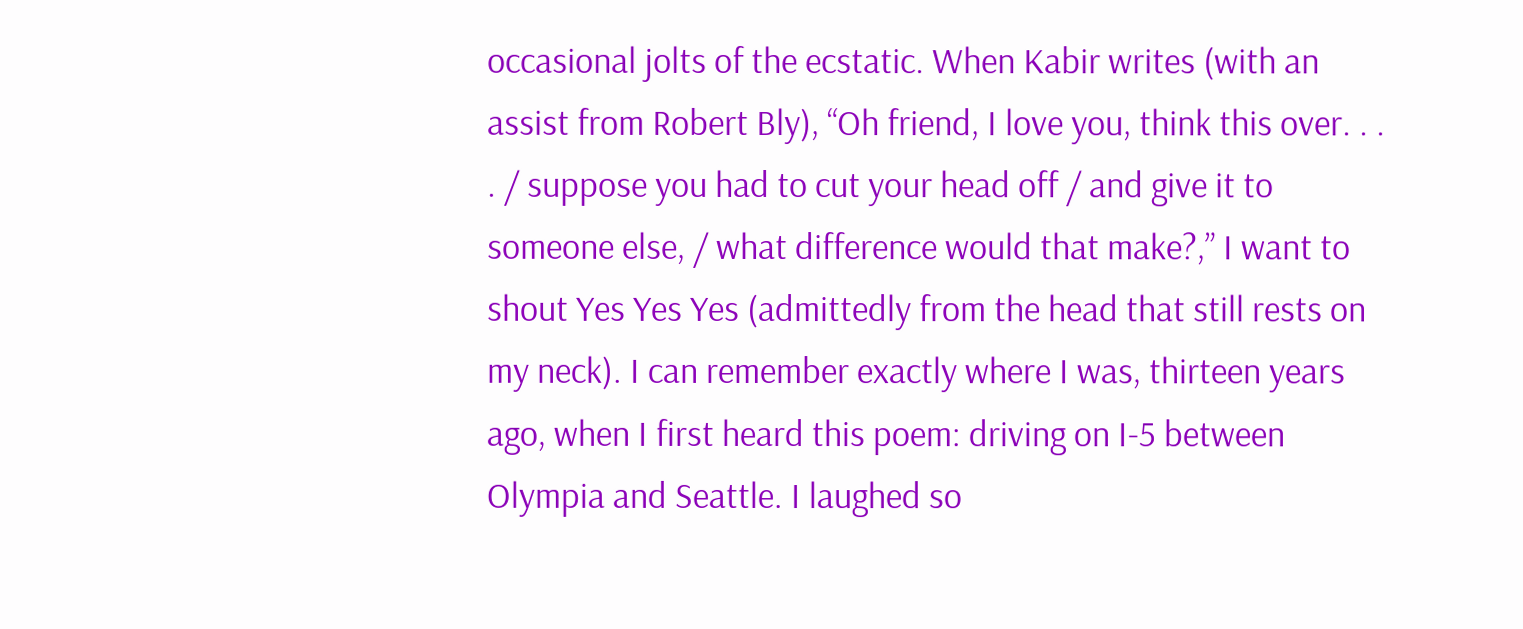occasional jolts of the ecstatic. When Kabir writes (with an assist from Robert Bly), “Oh friend, I love you, think this over. . . . / suppose you had to cut your head off / and give it to someone else, / what difference would that make?,” I want to shout Yes Yes Yes (admittedly from the head that still rests on my neck). I can remember exactly where I was, thirteen years ago, when I first heard this poem: driving on I-5 between Olympia and Seattle. I laughed so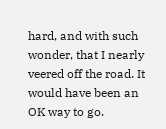hard, and with such wonder, that I nearly veered off the road. It would have been an OK way to go.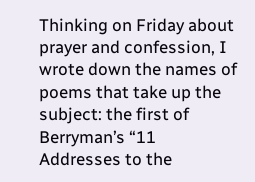Thinking on Friday about prayer and confession, I wrote down the names of poems that take up the subject: the first of Berryman’s “11 Addresses to the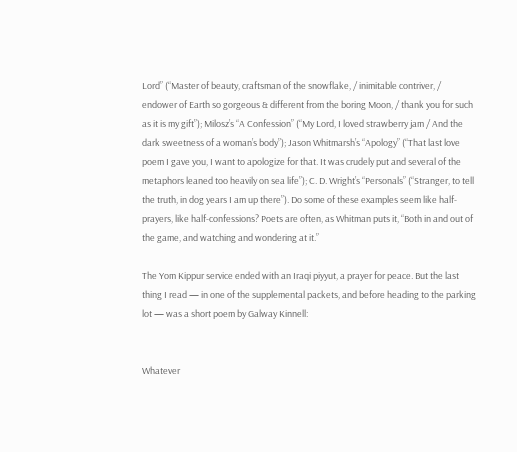Lord” (“Master of beauty, craftsman of the snowflake, / inimitable contriver, / endower of Earth so gorgeous & different from the boring Moon, / thank you for such as it is my gift”); Milosz’s “A Confession” (“My Lord, I loved strawberry jam / And the dark sweetness of a woman’s body”); Jason Whitmarsh’s “Apology” (“That last love poem I gave you, I want to apologize for that. It was crudely put and several of the metaphors leaned too heavily on sea life”); C. D. Wright’s “Personals” (“Stranger, to tell the truth, in dog years I am up there”). Do some of these examples seem like half-prayers, like half-confessions? Poets are often, as Whitman puts it, “Both in and out of the game, and watching and wondering at it.”

The Yom Kippur service ended with an Iraqi piyyut, a prayer for peace. But the last thing I read — in one of the supplemental packets, and before heading to the parking lot — was a short poem by Galway Kinnell:


Whatever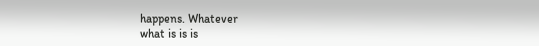happens. Whatever
what is is is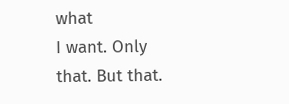what
I want. Only
that. But that.